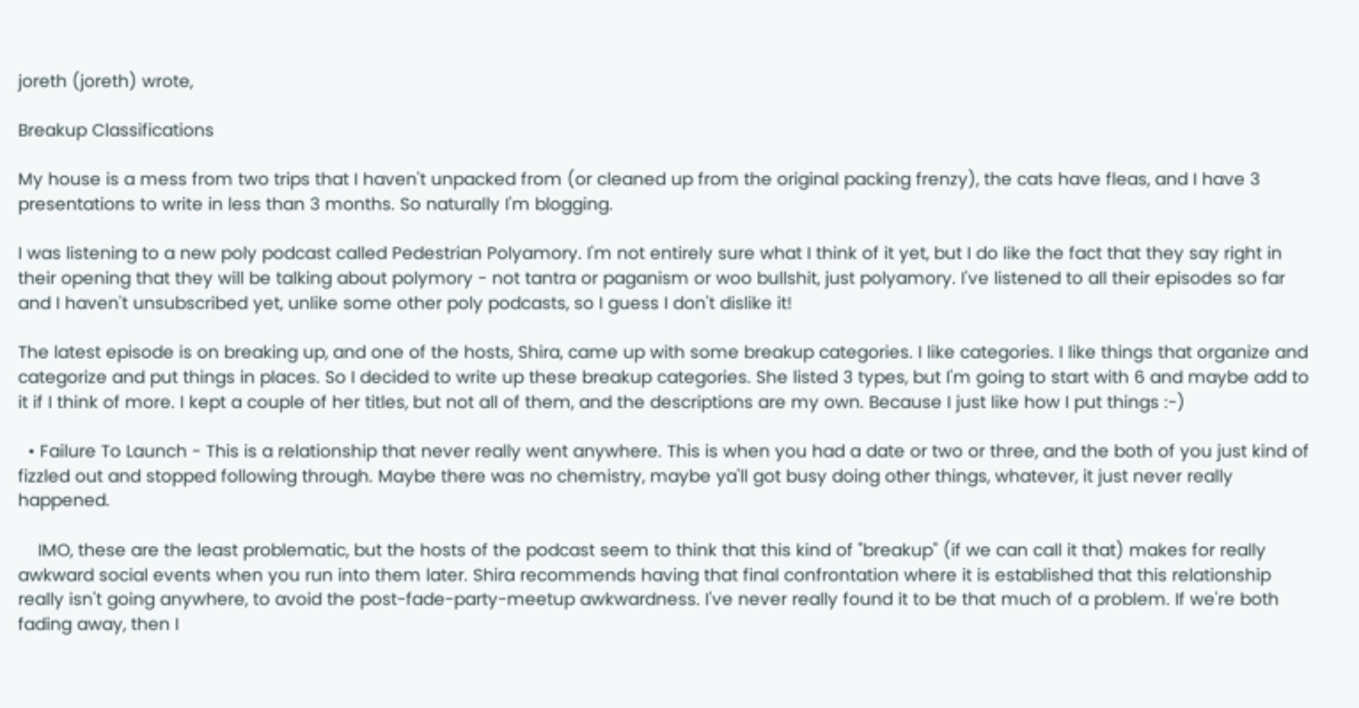joreth (joreth) wrote,

Breakup Classifications

My house is a mess from two trips that I haven't unpacked from (or cleaned up from the original packing frenzy), the cats have fleas, and I have 3 presentations to write in less than 3 months. So naturally I'm blogging.

I was listening to a new poly podcast called Pedestrian Polyamory. I'm not entirely sure what I think of it yet, but I do like the fact that they say right in their opening that they will be talking about polymory - not tantra or paganism or woo bullshit, just polyamory. I've listened to all their episodes so far and I haven't unsubscribed yet, unlike some other poly podcasts, so I guess I don't dislike it!

The latest episode is on breaking up, and one of the hosts, Shira, came up with some breakup categories. I like categories. I like things that organize and categorize and put things in places. So I decided to write up these breakup categories. She listed 3 types, but I'm going to start with 6 and maybe add to it if I think of more. I kept a couple of her titles, but not all of them, and the descriptions are my own. Because I just like how I put things :-)

  • Failure To Launch - This is a relationship that never really went anywhere. This is when you had a date or two or three, and the both of you just kind of fizzled out and stopped following through. Maybe there was no chemistry, maybe ya'll got busy doing other things, whatever, it just never really happened.

    IMO, these are the least problematic, but the hosts of the podcast seem to think that this kind of "breakup" (if we can call it that) makes for really awkward social events when you run into them later. Shira recommends having that final confrontation where it is established that this relationship really isn't going anywhere, to avoid the post-fade-party-meetup awkwardness. I've never really found it to be that much of a problem. If we're both fading away, then I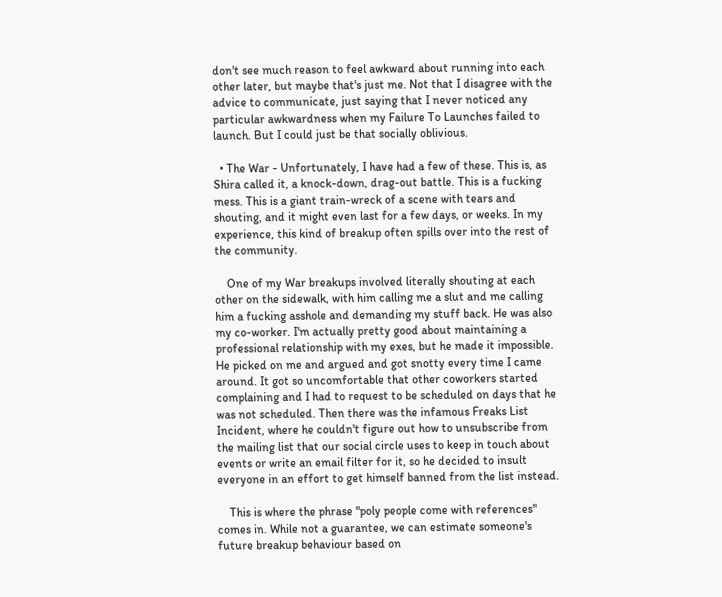don't see much reason to feel awkward about running into each other later, but maybe that's just me. Not that I disagree with the advice to communicate, just saying that I never noticed any particular awkwardness when my Failure To Launches failed to launch. But I could just be that socially oblivious.

  • The War - Unfortunately, I have had a few of these. This is, as Shira called it, a knock-down, drag-out battle. This is a fucking mess. This is a giant train-wreck of a scene with tears and shouting, and it might even last for a few days, or weeks. In my experience, this kind of breakup often spills over into the rest of the community.

    One of my War breakups involved literally shouting at each other on the sidewalk, with him calling me a slut and me calling him a fucking asshole and demanding my stuff back. He was also my co-worker. I'm actually pretty good about maintaining a professional relationship with my exes, but he made it impossible. He picked on me and argued and got snotty every time I came around. It got so uncomfortable that other coworkers started complaining and I had to request to be scheduled on days that he was not scheduled. Then there was the infamous Freaks List Incident, where he couldn't figure out how to unsubscribe from the mailing list that our social circle uses to keep in touch about events or write an email filter for it, so he decided to insult everyone in an effort to get himself banned from the list instead.

    This is where the phrase "poly people come with references" comes in. While not a guarantee, we can estimate someone's future breakup behaviour based on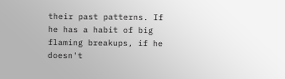their past patterns. If he has a habit of big flaming breakups, if he doesn't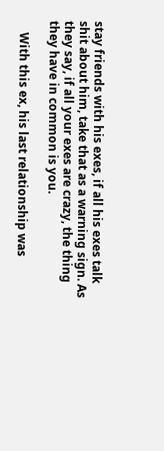stay friends with his exes, if all his exes talk shit about him, take that as a warning sign. As they say, if all your exes are crazy, the thing they have in common is you.

    With this ex, his last relationship was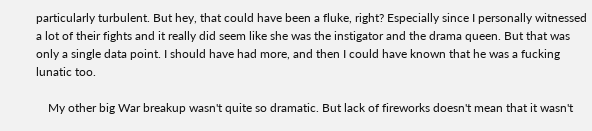particularly turbulent. But hey, that could have been a fluke, right? Especially since I personally witnessed a lot of their fights and it really did seem like she was the instigator and the drama queen. But that was only a single data point. I should have had more, and then I could have known that he was a fucking lunatic too.

    My other big War breakup wasn't quite so dramatic. But lack of fireworks doesn't mean that it wasn't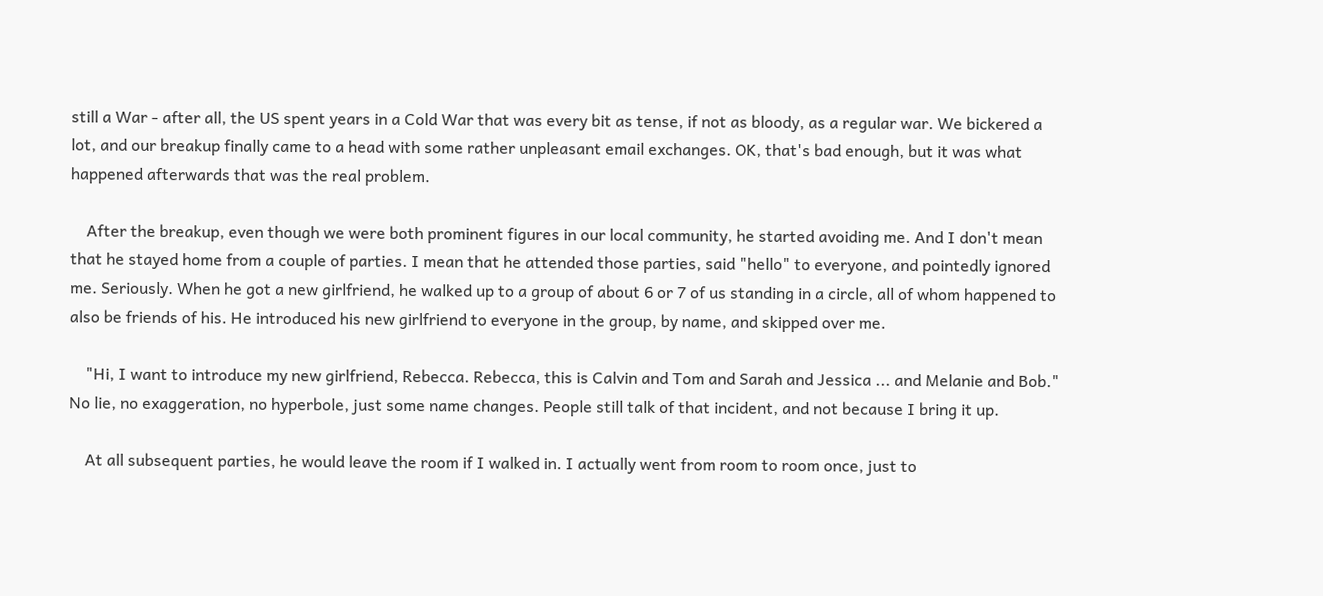still a War - after all, the US spent years in a Cold War that was every bit as tense, if not as bloody, as a regular war. We bickered a lot, and our breakup finally came to a head with some rather unpleasant email exchanges. OK, that's bad enough, but it was what happened afterwards that was the real problem.

    After the breakup, even though we were both prominent figures in our local community, he started avoiding me. And I don't mean that he stayed home from a couple of parties. I mean that he attended those parties, said "hello" to everyone, and pointedly ignored me. Seriously. When he got a new girlfriend, he walked up to a group of about 6 or 7 of us standing in a circle, all of whom happened to also be friends of his. He introduced his new girlfriend to everyone in the group, by name, and skipped over me.

    "Hi, I want to introduce my new girlfriend, Rebecca. Rebecca, this is Calvin and Tom and Sarah and Jessica ... and Melanie and Bob." No lie, no exaggeration, no hyperbole, just some name changes. People still talk of that incident, and not because I bring it up.

    At all subsequent parties, he would leave the room if I walked in. I actually went from room to room once, just to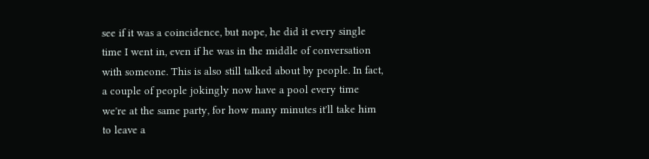see if it was a coincidence, but nope, he did it every single time I went in, even if he was in the middle of conversation with someone. This is also still talked about by people. In fact, a couple of people jokingly now have a pool every time we're at the same party, for how many minutes it'll take him to leave a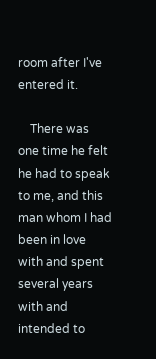room after I've entered it.

    There was one time he felt he had to speak to me, and this man whom I had been in love with and spent several years with and intended to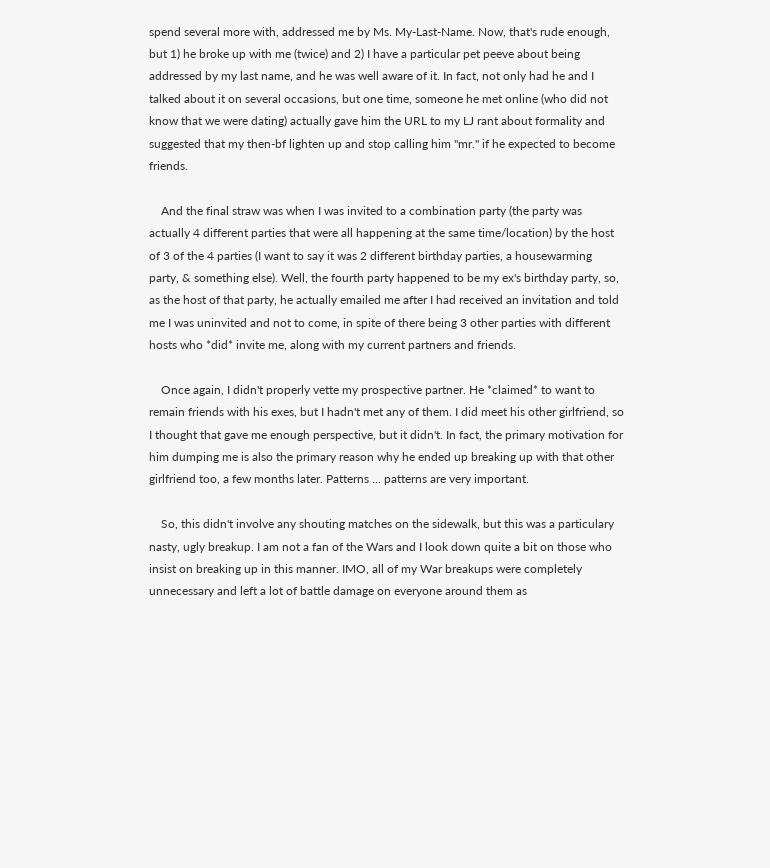spend several more with, addressed me by Ms. My-Last-Name. Now, that's rude enough, but 1) he broke up with me (twice) and 2) I have a particular pet peeve about being addressed by my last name, and he was well aware of it. In fact, not only had he and I talked about it on several occasions, but one time, someone he met online (who did not know that we were dating) actually gave him the URL to my LJ rant about formality and suggested that my then-bf lighten up and stop calling him "mr." if he expected to become friends.

    And the final straw was when I was invited to a combination party (the party was actually 4 different parties that were all happening at the same time/location) by the host of 3 of the 4 parties (I want to say it was 2 different birthday parties, a housewarming party, & something else). Well, the fourth party happened to be my ex's birthday party, so, as the host of that party, he actually emailed me after I had received an invitation and told me I was uninvited and not to come, in spite of there being 3 other parties with different hosts who *did* invite me, along with my current partners and friends.

    Once again, I didn't properly vette my prospective partner. He *claimed* to want to remain friends with his exes, but I hadn't met any of them. I did meet his other girlfriend, so I thought that gave me enough perspective, but it didn't. In fact, the primary motivation for him dumping me is also the primary reason why he ended up breaking up with that other girlfriend too, a few months later. Patterns ... patterns are very important.

    So, this didn't involve any shouting matches on the sidewalk, but this was a particulary nasty, ugly breakup. I am not a fan of the Wars and I look down quite a bit on those who insist on breaking up in this manner. IMO, all of my War breakups were completely unnecessary and left a lot of battle damage on everyone around them as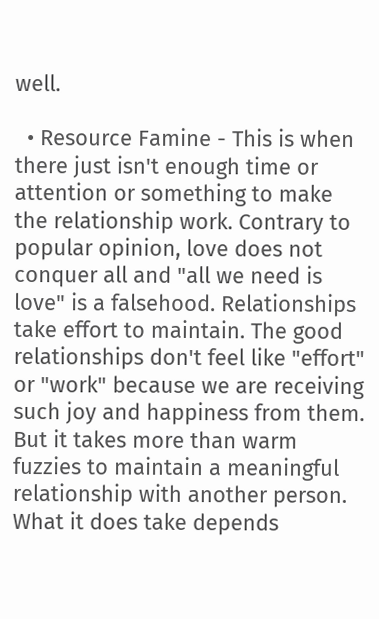well.

  • Resource Famine - This is when there just isn't enough time or attention or something to make the relationship work. Contrary to popular opinion, love does not conquer all and "all we need is love" is a falsehood. Relationships take effort to maintain. The good relationships don't feel like "effort" or "work" because we are receiving such joy and happiness from them. But it takes more than warm fuzzies to maintain a meaningful relationship with another person. What it does take depends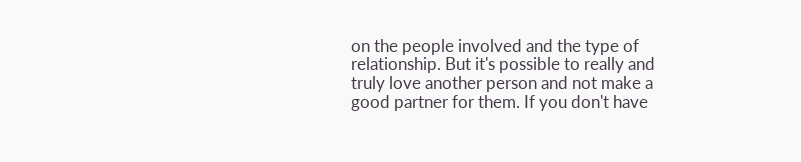on the people involved and the type of relationship. But it's possible to really and truly love another person and not make a good partner for them. If you don't have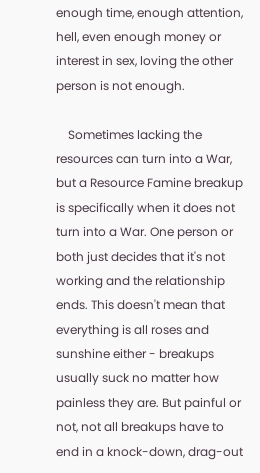enough time, enough attention, hell, even enough money or interest in sex, loving the other person is not enough.

    Sometimes lacking the resources can turn into a War, but a Resource Famine breakup is specifically when it does not turn into a War. One person or both just decides that it's not working and the relationship ends. This doesn't mean that everything is all roses and sunshine either - breakups usually suck no matter how painless they are. But painful or not, not all breakups have to end in a knock-down, drag-out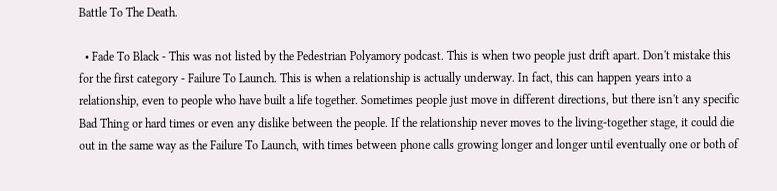Battle To The Death.

  • Fade To Black - This was not listed by the Pedestrian Polyamory podcast. This is when two people just drift apart. Don't mistake this for the first category - Failure To Launch. This is when a relationship is actually underway. In fact, this can happen years into a relationship, even to people who have built a life together. Sometimes people just move in different directions, but there isn't any specific Bad Thing or hard times or even any dislike between the people. If the relationship never moves to the living-together stage, it could die out in the same way as the Failure To Launch, with times between phone calls growing longer and longer until eventually one or both of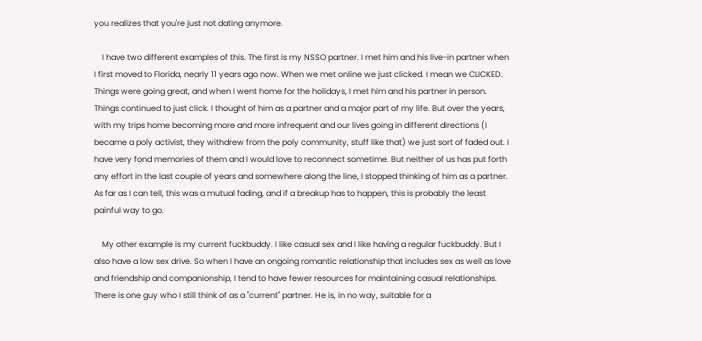you realizes that you're just not dating anymore.

    I have two different examples of this. The first is my NSSO partner. I met him and his live-in partner when I first moved to Florida, nearly 11 years ago now. When we met online we just clicked. I mean we CLICKED. Things were going great, and when I went home for the holidays, I met him and his partner in person. Things continued to just click. I thought of him as a partner and a major part of my life. But over the years, with my trips home becoming more and more infrequent and our lives going in different directions (I became a poly activist, they withdrew from the poly community, stuff like that) we just sort of faded out. I have very fond memories of them and I would love to reconnect sometime. But neither of us has put forth any effort in the last couple of years and somewhere along the line, I stopped thinking of him as a partner. As far as I can tell, this was a mutual fading, and if a breakup has to happen, this is probably the least painful way to go.

    My other example is my current fuckbuddy. I like casual sex and I like having a regular fuckbuddy. But I also have a low sex drive. So when I have an ongoing romantic relationship that includes sex as well as love and friendship and companionship, I tend to have fewer resources for maintaining casual relationships. There is one guy who I still think of as a "current" partner. He is, in no way, suitable for a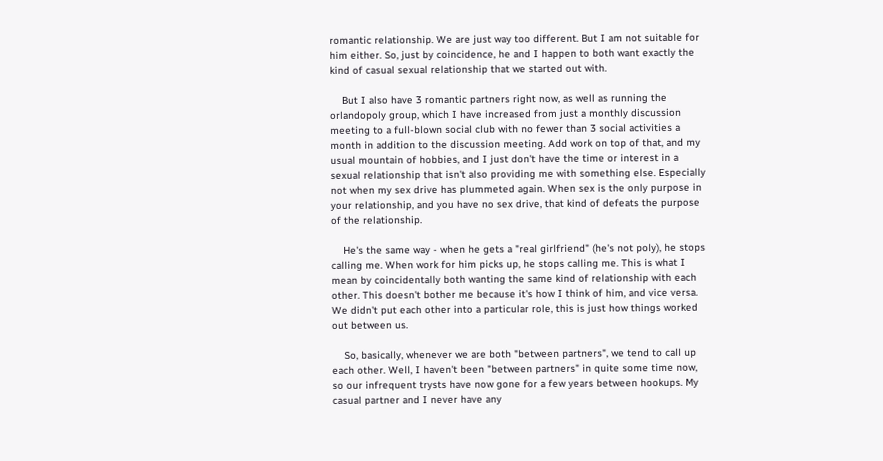romantic relationship. We are just way too different. But I am not suitable for him either. So, just by coincidence, he and I happen to both want exactly the kind of casual sexual relationship that we started out with.

    But I also have 3 romantic partners right now, as well as running the orlandopoly group, which I have increased from just a monthly discussion meeting to a full-blown social club with no fewer than 3 social activities a month in addition to the discussion meeting. Add work on top of that, and my usual mountain of hobbies, and I just don't have the time or interest in a sexual relationship that isn't also providing me with something else. Especially not when my sex drive has plummeted again. When sex is the only purpose in your relationship, and you have no sex drive, that kind of defeats the purpose of the relationship.

    He's the same way - when he gets a "real girlfriend" (he's not poly), he stops calling me. When work for him picks up, he stops calling me. This is what I mean by coincidentally both wanting the same kind of relationship with each other. This doesn't bother me because it's how I think of him, and vice versa. We didn't put each other into a particular role, this is just how things worked out between us.

    So, basically, whenever we are both "between partners", we tend to call up each other. Well, I haven't been "between partners" in quite some time now, so our infrequent trysts have now gone for a few years between hookups. My casual partner and I never have any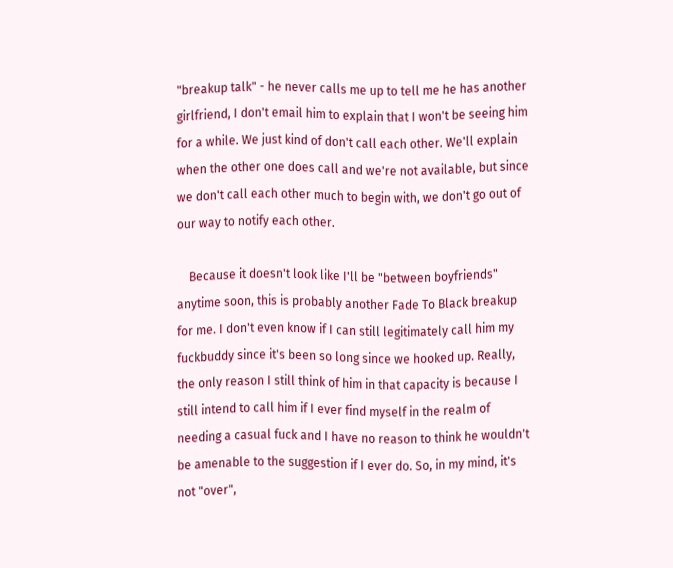"breakup talk" - he never calls me up to tell me he has another girlfriend, I don't email him to explain that I won't be seeing him for a while. We just kind of don't call each other. We'll explain when the other one does call and we're not available, but since we don't call each other much to begin with, we don't go out of our way to notify each other.

    Because it doesn't look like I'll be "between boyfriends" anytime soon, this is probably another Fade To Black breakup for me. I don't even know if I can still legitimately call him my fuckbuddy since it's been so long since we hooked up. Really, the only reason I still think of him in that capacity is because I still intend to call him if I ever find myself in the realm of needing a casual fuck and I have no reason to think he wouldn't be amenable to the suggestion if I ever do. So, in my mind, it's not "over",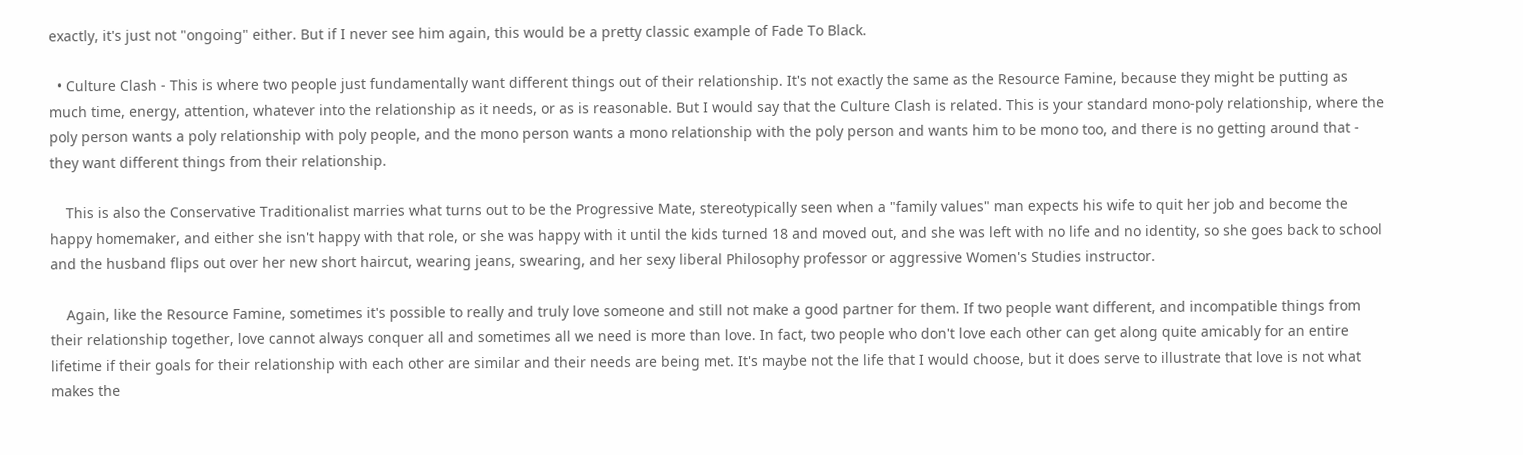exactly, it's just not "ongoing" either. But if I never see him again, this would be a pretty classic example of Fade To Black.

  • Culture Clash - This is where two people just fundamentally want different things out of their relationship. It's not exactly the same as the Resource Famine, because they might be putting as much time, energy, attention, whatever into the relationship as it needs, or as is reasonable. But I would say that the Culture Clash is related. This is your standard mono-poly relationship, where the poly person wants a poly relationship with poly people, and the mono person wants a mono relationship with the poly person and wants him to be mono too, and there is no getting around that - they want different things from their relationship.

    This is also the Conservative Traditionalist marries what turns out to be the Progressive Mate, stereotypically seen when a "family values" man expects his wife to quit her job and become the happy homemaker, and either she isn't happy with that role, or she was happy with it until the kids turned 18 and moved out, and she was left with no life and no identity, so she goes back to school and the husband flips out over her new short haircut, wearing jeans, swearing, and her sexy liberal Philosophy professor or aggressive Women's Studies instructor.

    Again, like the Resource Famine, sometimes it's possible to really and truly love someone and still not make a good partner for them. If two people want different, and incompatible things from their relationship together, love cannot always conquer all and sometimes all we need is more than love. In fact, two people who don't love each other can get along quite amicably for an entire lifetime if their goals for their relationship with each other are similar and their needs are being met. It's maybe not the life that I would choose, but it does serve to illustrate that love is not what makes the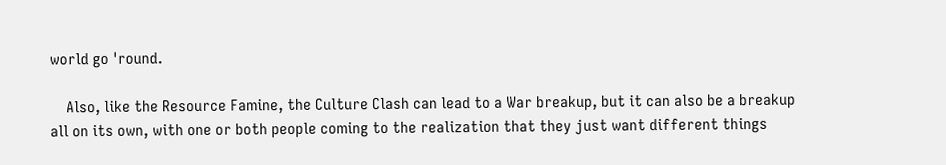world go 'round.

    Also, like the Resource Famine, the Culture Clash can lead to a War breakup, but it can also be a breakup all on its own, with one or both people coming to the realization that they just want different things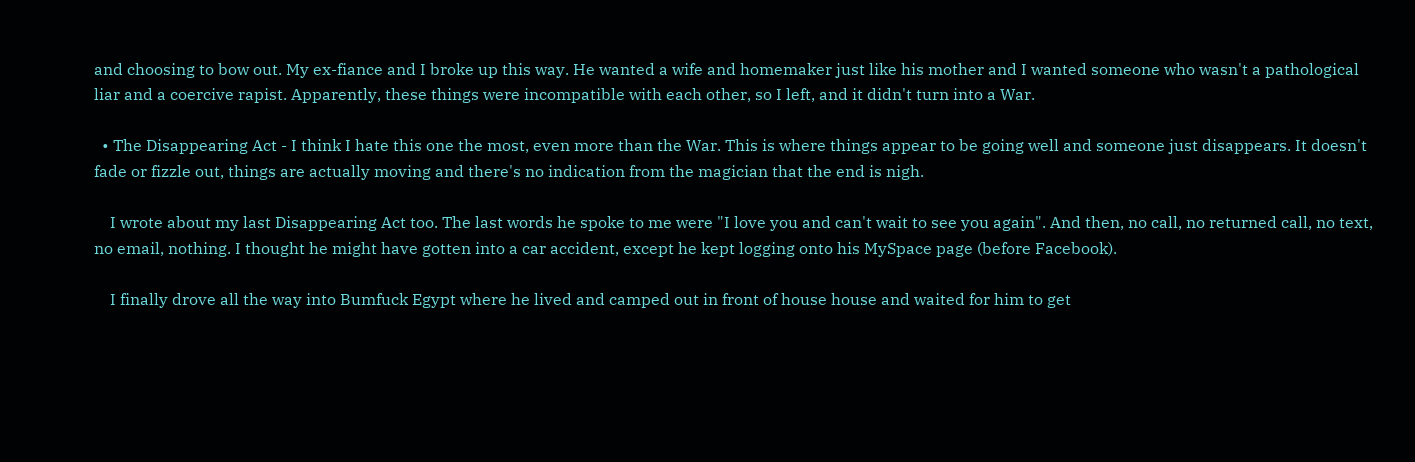and choosing to bow out. My ex-fiance and I broke up this way. He wanted a wife and homemaker just like his mother and I wanted someone who wasn't a pathological liar and a coercive rapist. Apparently, these things were incompatible with each other, so I left, and it didn't turn into a War.

  • The Disappearing Act - I think I hate this one the most, even more than the War. This is where things appear to be going well and someone just disappears. It doesn't fade or fizzle out, things are actually moving and there's no indication from the magician that the end is nigh.

    I wrote about my last Disappearing Act too. The last words he spoke to me were "I love you and can't wait to see you again". And then, no call, no returned call, no text, no email, nothing. I thought he might have gotten into a car accident, except he kept logging onto his MySpace page (before Facebook).

    I finally drove all the way into Bumfuck Egypt where he lived and camped out in front of house house and waited for him to get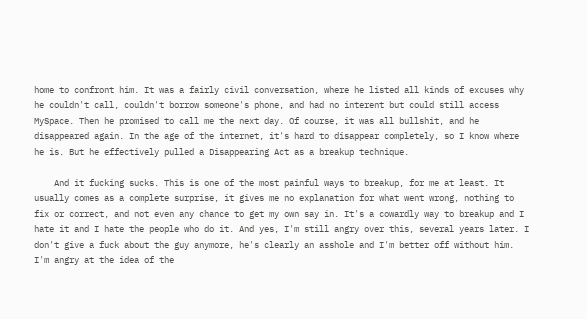home to confront him. It was a fairly civil conversation, where he listed all kinds of excuses why he couldn't call, couldn't borrow someone's phone, and had no interent but could still access MySpace. Then he promised to call me the next day. Of course, it was all bullshit, and he disappeared again. In the age of the internet, it's hard to disappear completely, so I know where he is. But he effectively pulled a Disappearing Act as a breakup technique.

    And it fucking sucks. This is one of the most painful ways to breakup, for me at least. It usually comes as a complete surprise, it gives me no explanation for what went wrong, nothing to fix or correct, and not even any chance to get my own say in. It's a cowardly way to breakup and I hate it and I hate the people who do it. And yes, I'm still angry over this, several years later. I don't give a fuck about the guy anymore, he's clearly an asshole and I'm better off without him. I'm angry at the idea of the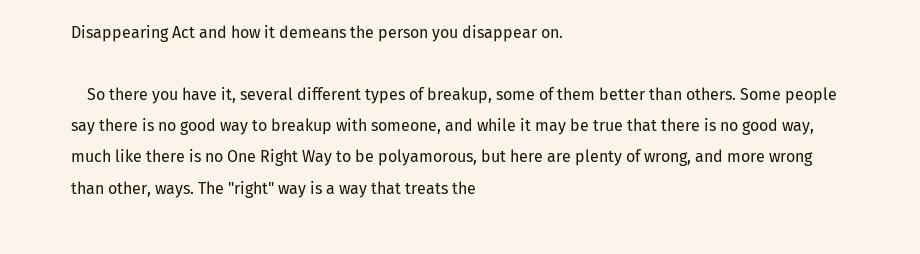Disappearing Act and how it demeans the person you disappear on.

    So there you have it, several different types of breakup, some of them better than others. Some people say there is no good way to breakup with someone, and while it may be true that there is no good way, much like there is no One Right Way to be polyamorous, but here are plenty of wrong, and more wrong than other, ways. The "right" way is a way that treats the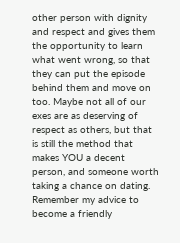other person with dignity and respect and gives them the opportunity to learn what went wrong, so that they can put the episode behind them and move on too. Maybe not all of our exes are as deserving of respect as others, but that is still the method that makes YOU a decent person, and someone worth taking a chance on dating. Remember my advice to become a friendly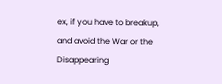ex, if you have to breakup, and avoid the War or the Disappearing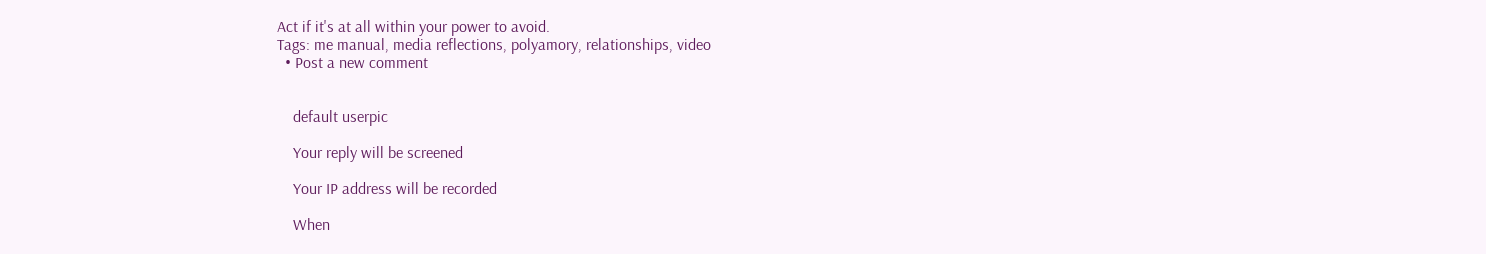Act if it's at all within your power to avoid.
Tags: me manual, media reflections, polyamory, relationships, video
  • Post a new comment


    default userpic

    Your reply will be screened

    Your IP address will be recorded

    When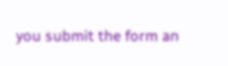you submit the form an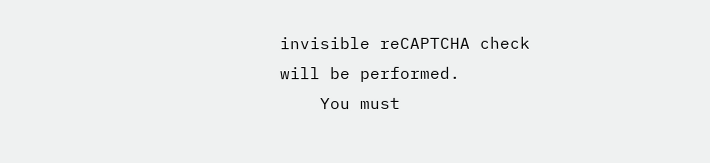invisible reCAPTCHA check will be performed.
    You must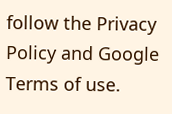follow the Privacy Policy and Google Terms of use.